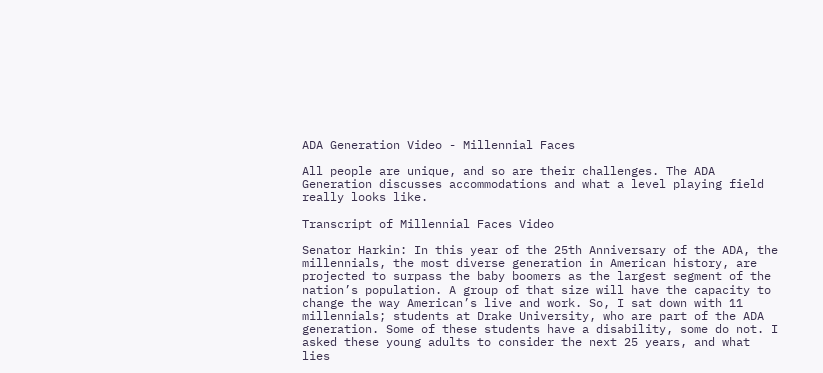ADA Generation Video - Millennial Faces

All people are unique, and so are their challenges. The ADA Generation discusses accommodations and what a level playing field really looks like.

Transcript of Millennial Faces Video

Senator Harkin: In this year of the 25th Anniversary of the ADA, the millennials, the most diverse generation in American history, are projected to surpass the baby boomers as the largest segment of the nation’s population. A group of that size will have the capacity to change the way American’s live and work. So, I sat down with 11 millennials; students at Drake University, who are part of the ADA generation. Some of these students have a disability, some do not. I asked these young adults to consider the next 25 years, and what lies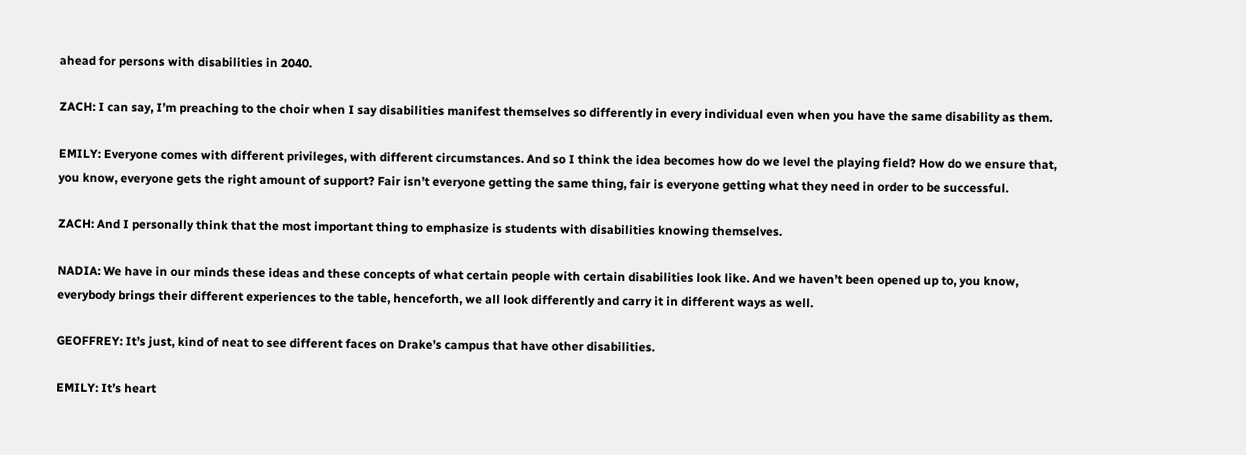ahead for persons with disabilities in 2040.

ZACH: I can say, I’m preaching to the choir when I say disabilities manifest themselves so differently in every individual even when you have the same disability as them.

EMILY: Everyone comes with different privileges, with different circumstances. And so I think the idea becomes how do we level the playing field? How do we ensure that, you know, everyone gets the right amount of support? Fair isn’t everyone getting the same thing, fair is everyone getting what they need in order to be successful.

ZACH: And I personally think that the most important thing to emphasize is students with disabilities knowing themselves.

NADIA: We have in our minds these ideas and these concepts of what certain people with certain disabilities look like. And we haven’t been opened up to, you know, everybody brings their different experiences to the table, henceforth, we all look differently and carry it in different ways as well.

GEOFFREY: It’s just, kind of neat to see different faces on Drake’s campus that have other disabilities.

EMILY: It’s heart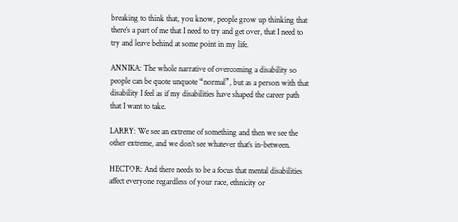breaking to think that, you know, people grow up thinking that there’s a part of me that I need to try and get over, that I need to try and leave behind at some point in my life.

ANNIKA: The whole narrative of overcoming a disability so people can be quote unquote “normal”, but as a person with that disability I feel as if my disabilities have shaped the career path that I want to take.

LARRY: We see an extreme of something and then we see the other extreme, and we don’t see whatever that’s in-between.

HECTOR: And there needs to be a focus that mental disabilities affect everyone regardless of your race, ethnicity or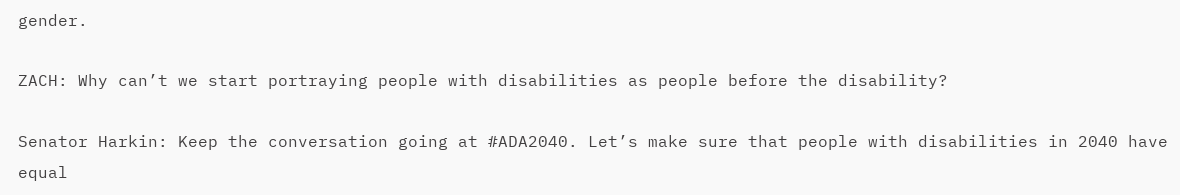gender.

ZACH: Why can’t we start portraying people with disabilities as people before the disability?

Senator Harkin: Keep the conversation going at #ADA2040. Let’s make sure that people with disabilities in 2040 have equal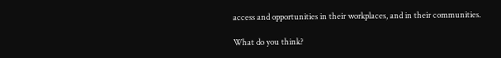access and opportunities in their workplaces, and in their communities.

What do you think?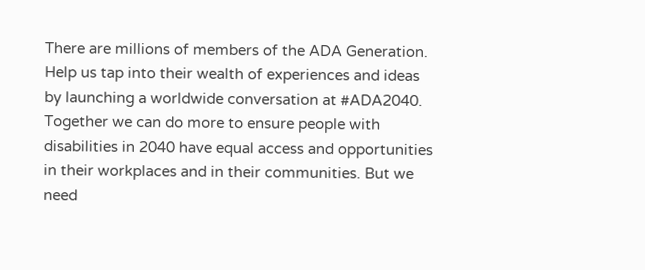There are millions of members of the ADA Generation. Help us tap into their wealth of experiences and ideas by launching a worldwide conversation at #ADA2040. Together we can do more to ensure people with disabilities in 2040 have equal access and opportunities in their workplaces and in their communities. But we need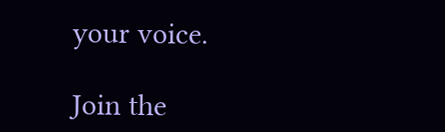your voice.

Join the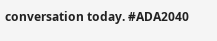conversation today. #ADA2040